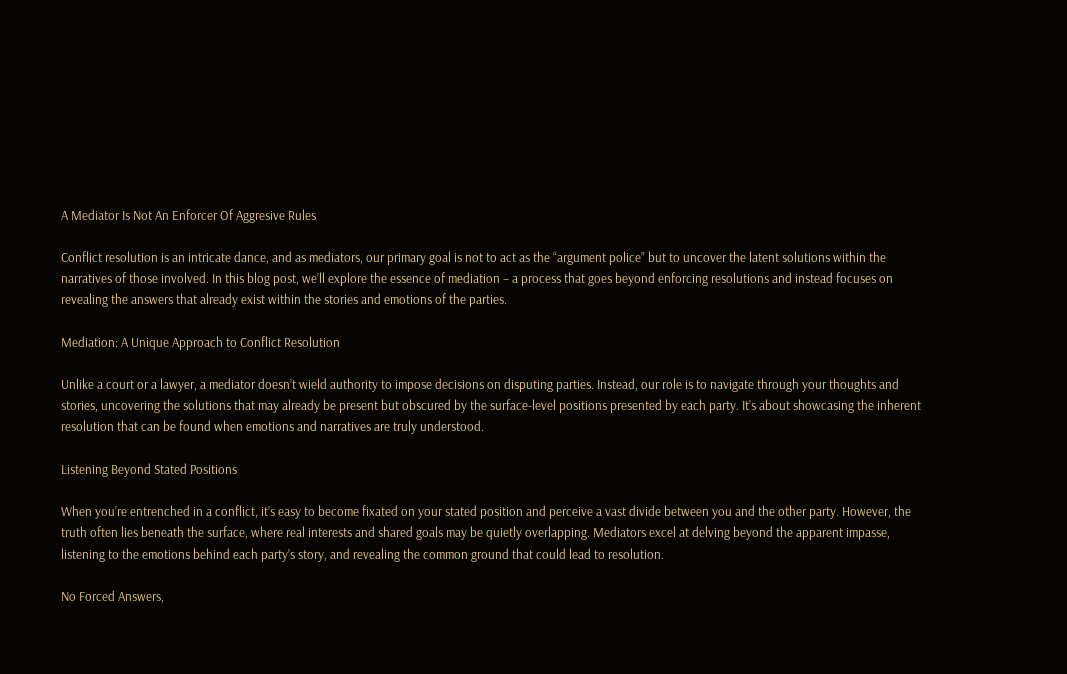A Mediator Is Not An Enforcer Of Aggresive Rules

Conflict resolution is an intricate dance, and as mediators, our primary goal is not to act as the “argument police” but to uncover the latent solutions within the narratives of those involved. In this blog post, we’ll explore the essence of mediation – a process that goes beyond enforcing resolutions and instead focuses on revealing the answers that already exist within the stories and emotions of the parties.

Mediation: A Unique Approach to Conflict Resolution

Unlike a court or a lawyer, a mediator doesn’t wield authority to impose decisions on disputing parties. Instead, our role is to navigate through your thoughts and stories, uncovering the solutions that may already be present but obscured by the surface-level positions presented by each party. It’s about showcasing the inherent resolution that can be found when emotions and narratives are truly understood.

Listening Beyond Stated Positions

When you’re entrenched in a conflict, it’s easy to become fixated on your stated position and perceive a vast divide between you and the other party. However, the truth often lies beneath the surface, where real interests and shared goals may be quietly overlapping. Mediators excel at delving beyond the apparent impasse, listening to the emotions behind each party’s story, and revealing the common ground that could lead to resolution.

No Forced Answers,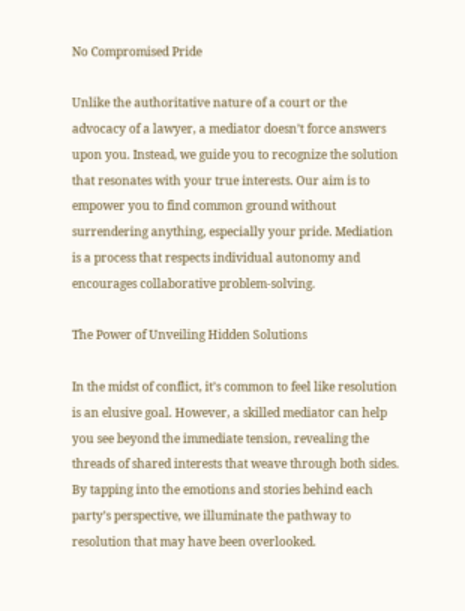No Compromised Pride

Unlike the authoritative nature of a court or the advocacy of a lawyer, a mediator doesn’t force answers upon you. Instead, we guide you to recognize the solution that resonates with your true interests. Our aim is to empower you to find common ground without surrendering anything, especially your pride. Mediation is a process that respects individual autonomy and encourages collaborative problem-solving.

The Power of Unveiling Hidden Solutions

In the midst of conflict, it’s common to feel like resolution is an elusive goal. However, a skilled mediator can help you see beyond the immediate tension, revealing the threads of shared interests that weave through both sides. By tapping into the emotions and stories behind each party’s perspective, we illuminate the pathway to resolution that may have been overlooked.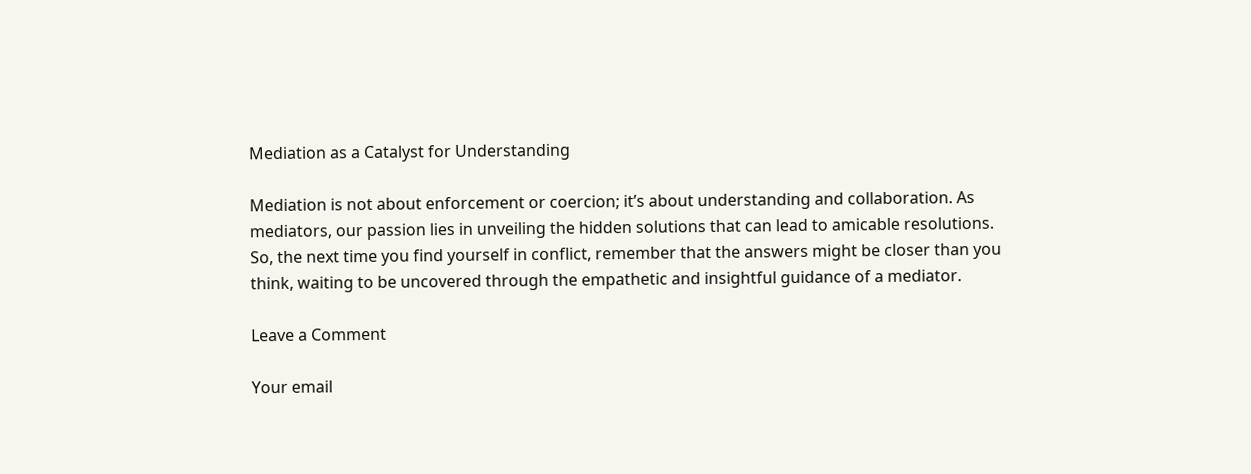Mediation as a Catalyst for Understanding

Mediation is not about enforcement or coercion; it’s about understanding and collaboration. As mediators, our passion lies in unveiling the hidden solutions that can lead to amicable resolutions. So, the next time you find yourself in conflict, remember that the answers might be closer than you think, waiting to be uncovered through the empathetic and insightful guidance of a mediator.

Leave a Comment

Your email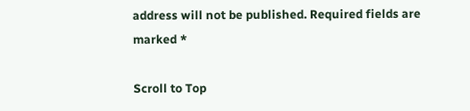address will not be published. Required fields are marked *

Scroll to Top